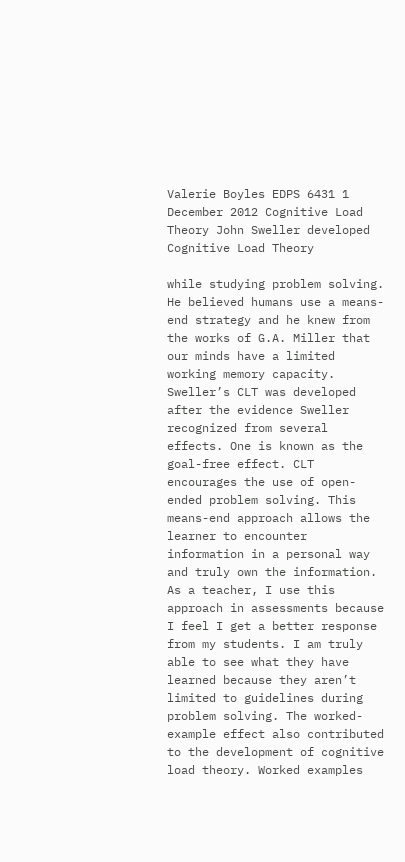Valerie Boyles EDPS 6431 1 December 2012 Cognitive Load Theory John Sweller developed Cognitive Load Theory

while studying problem solving. He believed humans use a means-end strategy and he knew from the works of G.A. Miller that our minds have a limited working memory capacity. Sweller’s CLT was developed after the evidence Sweller recognized from several effects. One is known as the goal-free effect. CLT encourages the use of open-ended problem solving. This means-end approach allows the learner to encounter information in a personal way and truly own the information. As a teacher, I use this approach in assessments because I feel I get a better response from my students. I am truly able to see what they have learned because they aren’t limited to guidelines during problem solving. The worked-example effect also contributed to the development of cognitive load theory. Worked examples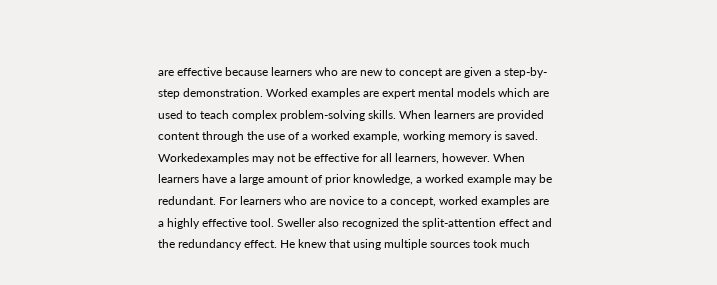are effective because learners who are new to concept are given a step-by-step demonstration. Worked examples are expert mental models which are used to teach complex problem-solving skills. When learners are provided content through the use of a worked example, working memory is saved. Workedexamples may not be effective for all learners, however. When learners have a large amount of prior knowledge, a worked example may be redundant. For learners who are novice to a concept, worked examples are a highly effective tool. Sweller also recognized the split-attention effect and the redundancy effect. He knew that using multiple sources took much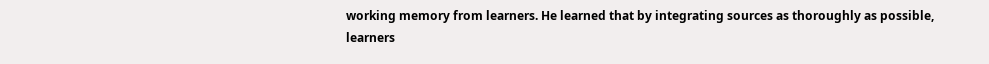working memory from learners. He learned that by integrating sources as thoroughly as possible, learners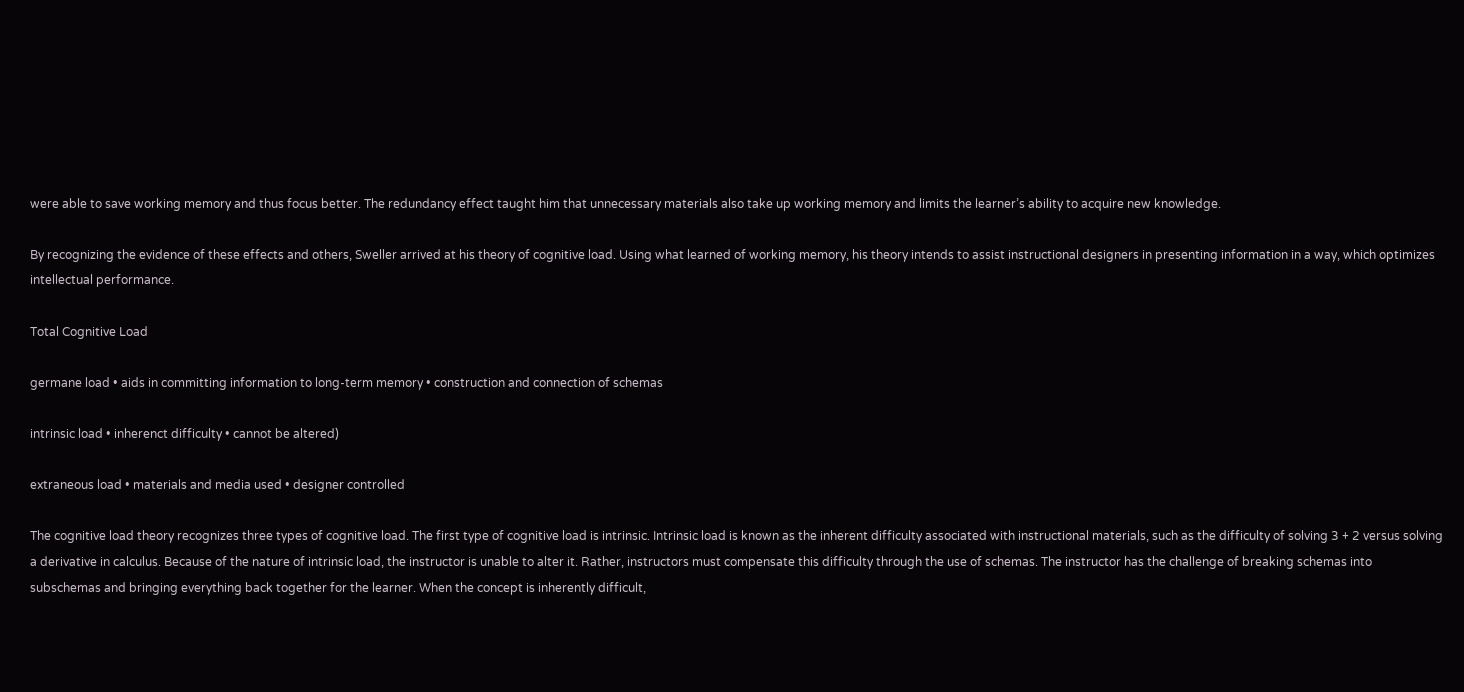were able to save working memory and thus focus better. The redundancy effect taught him that unnecessary materials also take up working memory and limits the learner’s ability to acquire new knowledge.

By recognizing the evidence of these effects and others, Sweller arrived at his theory of cognitive load. Using what learned of working memory, his theory intends to assist instructional designers in presenting information in a way, which optimizes intellectual performance.

Total Cognitive Load

germane load • aids in committing information to long-term memory • construction and connection of schemas

intrinsic load • inherenct difficulty • cannot be altered)

extraneous load • materials and media used • designer controlled

The cognitive load theory recognizes three types of cognitive load. The first type of cognitive load is intrinsic. Intrinsic load is known as the inherent difficulty associated with instructional materials, such as the difficulty of solving 3 + 2 versus solving a derivative in calculus. Because of the nature of intrinsic load, the instructor is unable to alter it. Rather, instructors must compensate this difficulty through the use of schemas. The instructor has the challenge of breaking schemas into subschemas and bringing everything back together for the learner. When the concept is inherently difficult,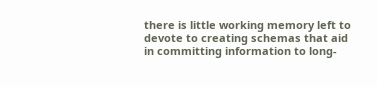there is little working memory left to devote to creating schemas that aid in committing information to long-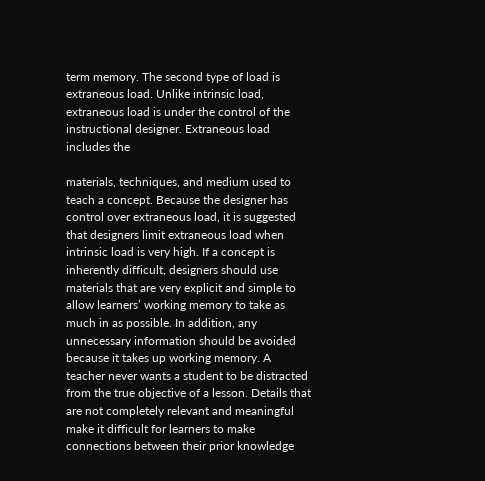term memory. The second type of load is extraneous load. Unlike intrinsic load, extraneous load is under the control of the instructional designer. Extraneous load includes the

materials, techniques, and medium used to teach a concept. Because the designer has control over extraneous load, it is suggested that designers limit extraneous load when intrinsic load is very high. If a concept is inherently difficult, designers should use materials that are very explicit and simple to allow learners’ working memory to take as much in as possible. In addition, any unnecessary information should be avoided because it takes up working memory. A teacher never wants a student to be distracted from the true objective of a lesson. Details that are not completely relevant and meaningful make it difficult for learners to make connections between their prior knowledge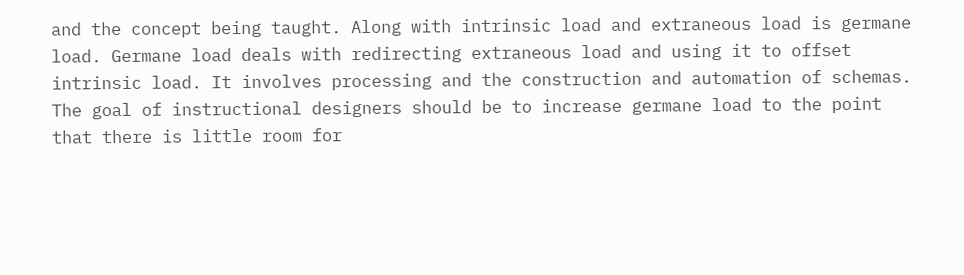and the concept being taught. Along with intrinsic load and extraneous load is germane load. Germane load deals with redirecting extraneous load and using it to offset intrinsic load. It involves processing and the construction and automation of schemas. The goal of instructional designers should be to increase germane load to the point that there is little room for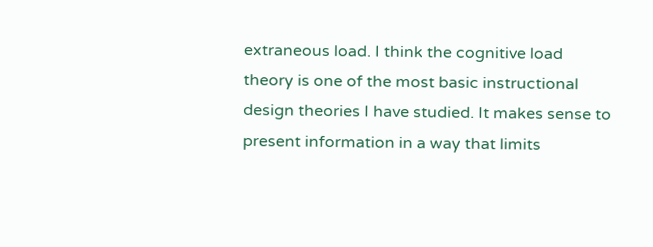extraneous load. I think the cognitive load theory is one of the most basic instructional design theories I have studied. It makes sense to present information in a way that limits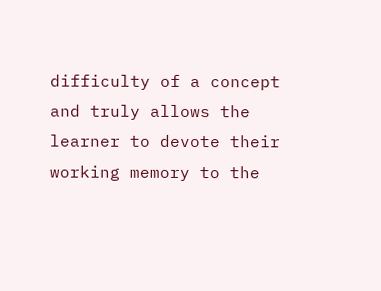difficulty of a concept and truly allows the learner to devote their working memory to the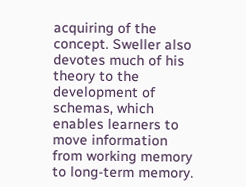acquiring of the concept. Sweller also devotes much of his theory to the development of schemas, which enables learners to move information from working memory to long-term memory.